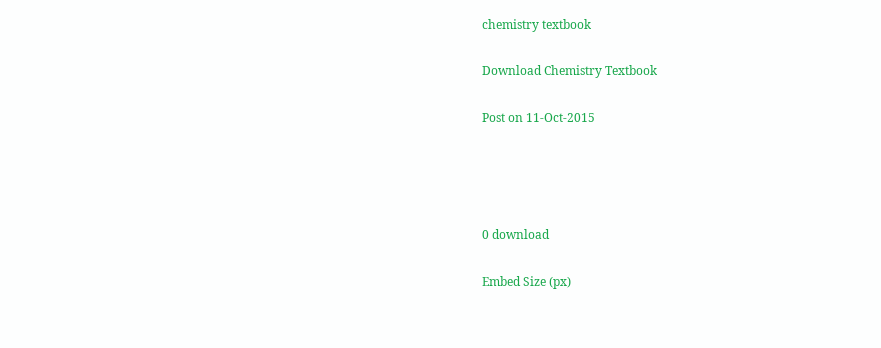chemistry textbook

Download Chemistry Textbook

Post on 11-Oct-2015




0 download

Embed Size (px)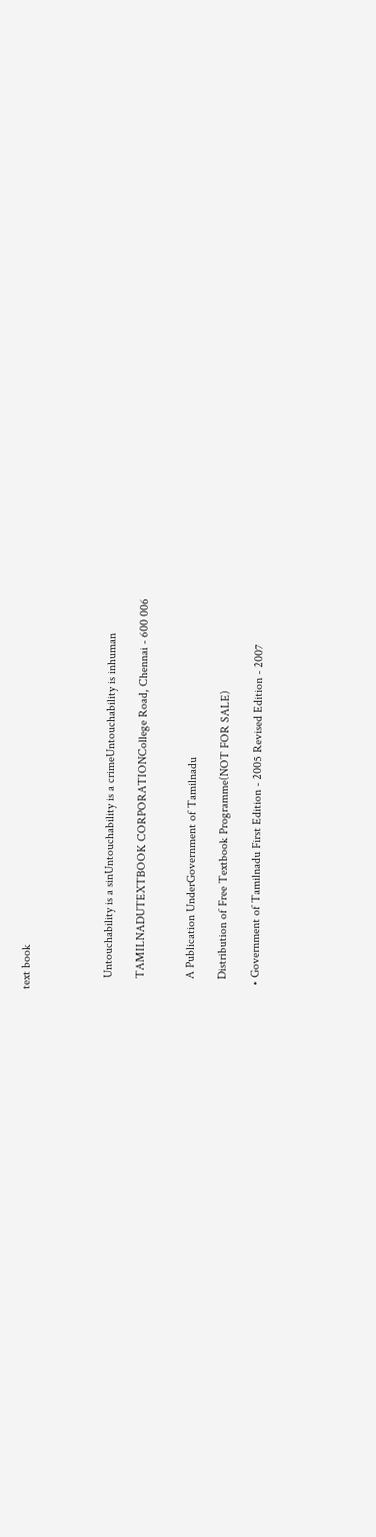text book




    Untouchability is a sinUntouchability is a crimeUntouchability is inhuman

    TAMILNADUTEXTBOOK CORPORATIONCollege Road, Chennai - 600 006


    A Publication UnderGovernment of Tamilnadu

    Distribution of Free Textbook Programme(NOT FOR SALE)

  • Government of Tamilnadu First Edition - 2005 Revised Edition - 2007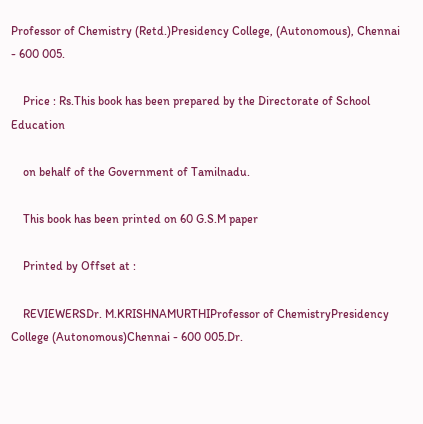Professor of Chemistry (Retd.)Presidency College, (Autonomous), Chennai - 600 005.

    Price : Rs.This book has been prepared by the Directorate of School Education

    on behalf of the Government of Tamilnadu.

    This book has been printed on 60 G.S.M paper

    Printed by Offset at :

    REVIEWERSDr. M.KRISHNAMURTHIProfessor of ChemistryPresidency College (Autonomous)Chennai - 600 005.Dr.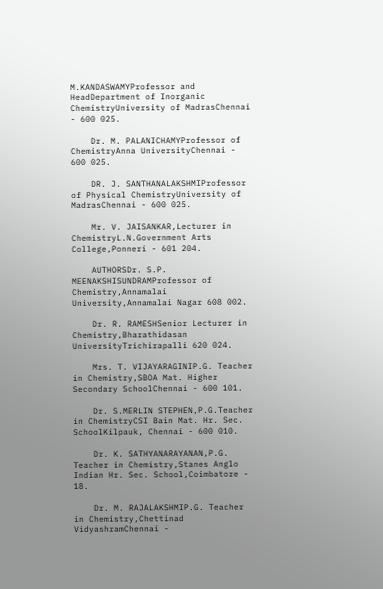M.KANDASWAMYProfessor and HeadDepartment of Inorganic ChemistryUniversity of MadrasChennai - 600 025.

    Dr. M. PALANICHAMYProfessor of ChemistryAnna UniversityChennai - 600 025.

    DR. J. SANTHANALAKSHMIProfessor of Physical ChemistryUniversity of MadrasChennai - 600 025.

    Mr. V. JAISANKAR,Lecturer in ChemistryL.N.Government Arts College,Ponneri - 601 204.

    AUTHORSDr. S.P. MEENAKSHISUNDRAMProfessor of Chemistry,Annamalai University,Annamalai Nagar 608 002.

    Dr. R. RAMESHSenior Lecturer in Chemistry,Bharathidasan UniversityTrichirapalli 620 024.

    Mrs. T. VIJAYARAGINIP.G. Teacher in Chemistry,SBOA Mat. Higher Secondary SchoolChennai - 600 101.

    Dr. S.MERLIN STEPHEN,P.G.Teacher in ChemistryCSI Bain Mat. Hr. Sec. SchoolKilpauk, Chennai - 600 010.

    Dr. K. SATHYANARAYANAN,P.G. Teacher in Chemistry,Stanes Anglo Indian Hr. Sec. School,Coimbatore - 18.

    Dr. M. RAJALAKSHMIP.G. Teacher in Chemistry,Chettinad VidyashramChennai -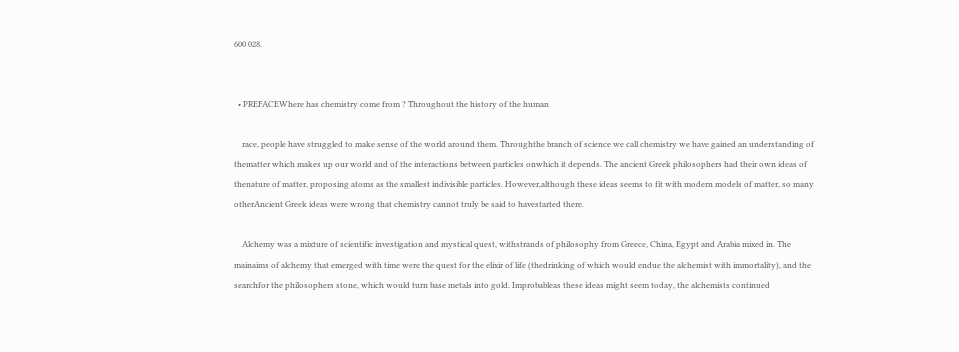600 028.


  • PREFACEWhere has chemistry come from ? Throughout the history of the human

    race, people have struggled to make sense of the world around them. Throughthe branch of science we call chemistry we have gained an understanding of thematter which makes up our world and of the interactions between particles onwhich it depends. The ancient Greek philosophers had their own ideas of thenature of matter, proposing atoms as the smallest indivisible particles. However,although these ideas seems to fit with modern models of matter, so many otherAncient Greek ideas were wrong that chemistry cannot truly be said to havestarted there.

    Alchemy was a mixture of scientific investigation and mystical quest, withstrands of philosophy from Greece, China, Egypt and Arabia mixed in. The mainaims of alchemy that emerged with time were the quest for the elixir of life (thedrinking of which would endue the alchemist with immortality), and the searchfor the philosophers stone, which would turn base metals into gold. Improbableas these ideas might seem today, the alchemists continued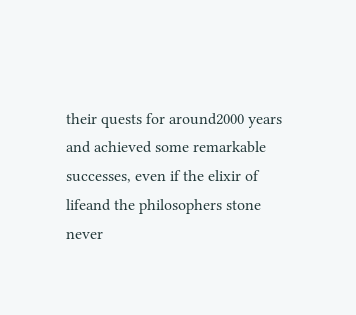their quests for around2000 years and achieved some remarkable successes, even if the elixir of lifeand the philosophers stone never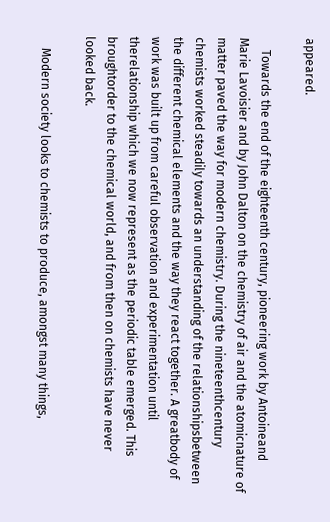appeared.

    Towards the end of the eighteenth century, pioneering work by Antoineand Marie Lavoisier and by John Dalton on the chemistry of air and the atomicnature of matter paved the way for modern chemistry. During the nineteenthcentury chemists worked steadily towards an understanding of the relationshipsbetween the different chemical elements and the way they react together. A greatbody of work was built up from careful observation and experimentation until therelationship which we now represent as the periodic table emerged. This broughtorder to the chemical world, and from then on chemists have never looked back.

    Modern society looks to chemists to produce, amongst many things,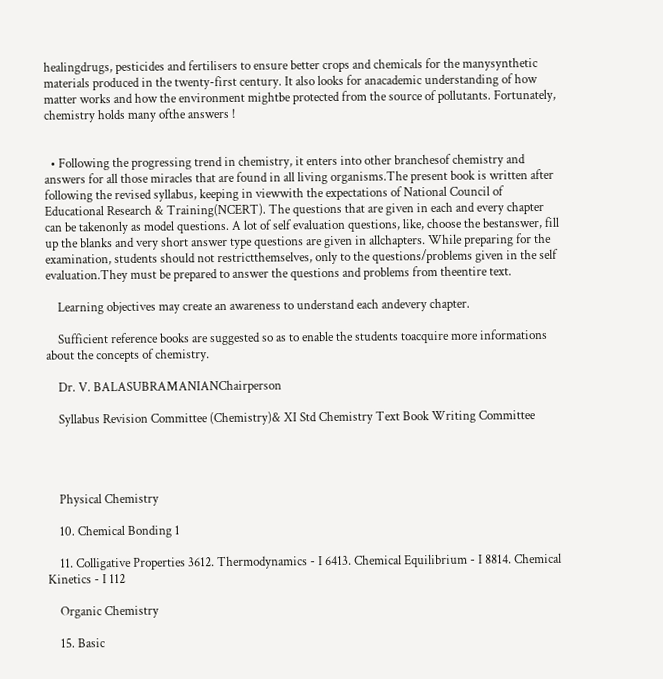healingdrugs, pesticides and fertilisers to ensure better crops and chemicals for the manysynthetic materials produced in the twenty-first century. It also looks for anacademic understanding of how matter works and how the environment mightbe protected from the source of pollutants. Fortunately, chemistry holds many ofthe answers !


  • Following the progressing trend in chemistry, it enters into other branchesof chemistry and answers for all those miracles that are found in all living organisms.The present book is written after following the revised syllabus, keeping in viewwith the expectations of National Council of Educational Research & Training(NCERT). The questions that are given in each and every chapter can be takenonly as model questions. A lot of self evaluation questions, like, choose the bestanswer, fill up the blanks and very short answer type questions are given in allchapters. While preparing for the examination, students should not restrictthemselves, only to the questions/problems given in the self evaluation.They must be prepared to answer the questions and problems from theentire text.

    Learning objectives may create an awareness to understand each andevery chapter.

    Sufficient reference books are suggested so as to enable the students toacquire more informations about the concepts of chemistry.

    Dr. V. BALASUBRAMANIANChairperson

    Syllabus Revision Committee (Chemistry)& XI Std Chemistry Text Book Writing Committee




    Physical Chemistry

    10. Chemical Bonding 1

    11. Colligative Properties 3612. Thermodynamics - I 6413. Chemical Equilibrium - I 8814. Chemical Kinetics - I 112

    Organic Chemistry

    15. Basic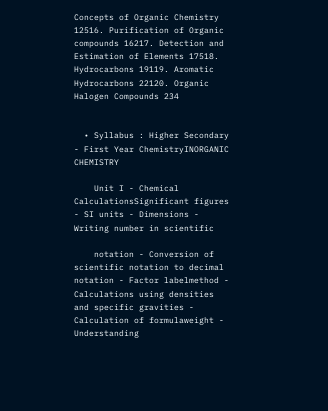Concepts of Organic Chemistry 12516. Purification of Organic compounds 16217. Detection and Estimation of Elements 17518. Hydrocarbons 19119. Aromatic Hydrocarbons 22120. Organic Halogen Compounds 234


  • Syllabus : Higher Secondary - First Year ChemistryINORGANIC CHEMISTRY

    Unit I - Chemical CalculationsSignificant figures - SI units - Dimensions - Writing number in scientific

    notation - Conversion of scientific notation to decimal notation - Factor labelmethod - Calculations using densities and specific gravities - Calculation of formulaweight - Understanding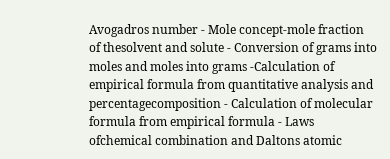Avogadros number - Mole concept-mole fraction of thesolvent and solute - Conversion of grams into moles and moles into grams -Calculation of empirical formula from quantitative analysis and percentagecomposition - Calculation of molecular formula from empirical formula - Laws ofchemical combination and Daltons atomic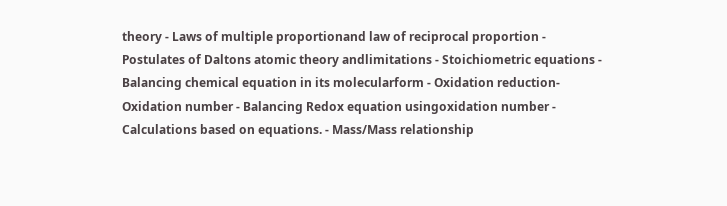theory - Laws of multiple proportionand law of reciprocal proportion - Postulates of Daltons atomic theory andlimitations - Stoichiometric equations - Balancing chemical equation in its molecularform - Oxidation reduction-Oxidation number - Balancing Redox equation usingoxidation number - Calculations based on equations. - Mass/Mass relationship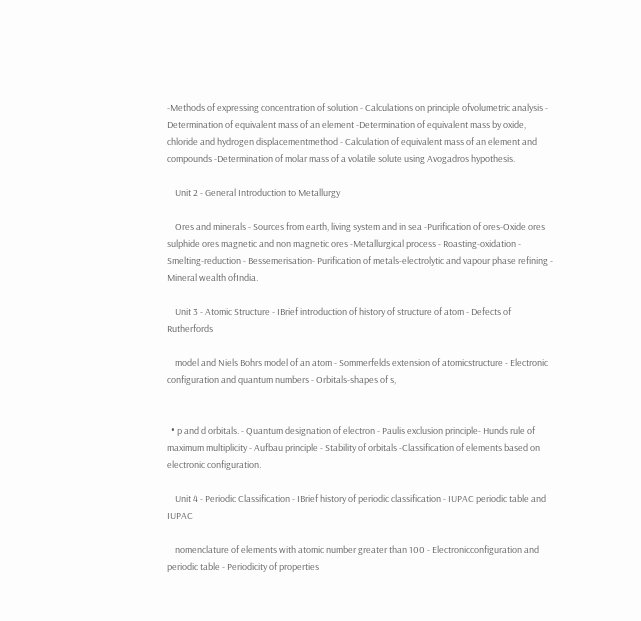-Methods of expressing concentration of solution - Calculations on principle ofvolumetric analysis - Determination of equivalent mass of an element -Determination of equivalent mass by oxide, chloride and hydrogen displacementmethod - Calculation of equivalent mass of an element and compounds -Determination of molar mass of a volatile solute using Avogadros hypothesis.

    Unit 2 - General Introduction to Metallurgy

    Ores and minerals - Sources from earth, living system and in sea -Purification of ores-Oxide ores sulphide ores magnetic and non magnetic ores -Metallurgical process - Roasting-oxidation - Smelting-reduction - Bessemerisation- Purification of metals-electrolytic and vapour phase refining - Mineral wealth ofIndia.

    Unit 3 - Atomic Structure - IBrief introduction of history of structure of atom - Defects of Rutherfords

    model and Niels Bohrs model of an atom - Sommerfelds extension of atomicstructure - Electronic configuration and quantum numbers - Orbitals-shapes of s,


  • p and d orbitals. - Quantum designation of electron - Paulis exclusion principle- Hunds rule of maximum multiplicity - Aufbau principle - Stability of orbitals -Classification of elements based on electronic configuration.

    Unit 4 - Periodic Classification - IBrief history of periodic classification - IUPAC periodic table and IUPAC

    nomenclature of elements with atomic number greater than 100 - Electronicconfiguration and periodic table - Periodicity of properties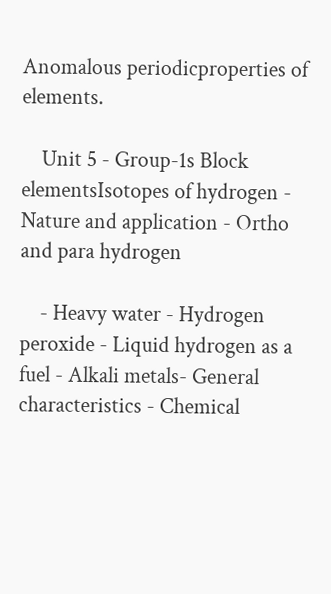Anomalous periodicproperties of elements.

    Unit 5 - Group-1s Block elementsIsotopes of hydrogen - Nature and application - Ortho and para hydrogen

    - Heavy water - Hydrogen peroxide - Liquid hydrogen as a fuel - Alkali metals- General characteristics - Chemical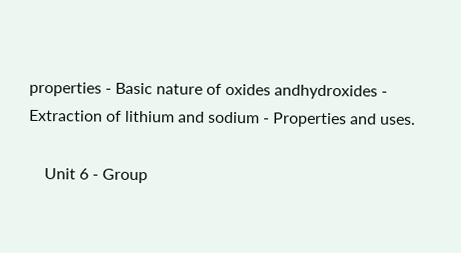properties - Basic nature of oxides andhydroxides - Extraction of lithium and sodium - Properties and uses.

    Unit 6 - Group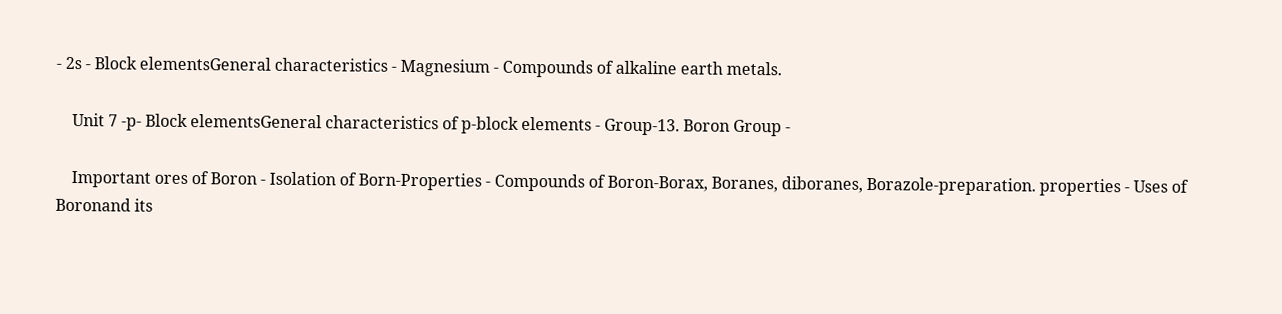- 2s - Block elementsGeneral characteristics - Magnesium - Compounds of alkaline earth metals.

    Unit 7 -p- Block elementsGeneral characteristics of p-block elements - Group-13. Boron Group -

    Important ores of Boron - Isolation of Born-Properties - Compounds of Boron-Borax, Boranes, diboranes, Borazole-preparation. properties - Uses of Boronand its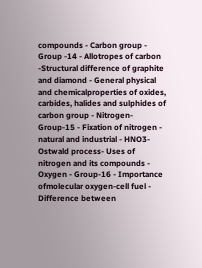compounds - Carbon group - Group -14 - Allotropes of carbon -Structural difference of graphite and diamond - General physical and chemicalproperties of oxides, carbides, halides and sulphides of carbon group - Nitrogen- Group-15 - Fixation of nitrogen - natural and industrial - HNO3-Ostwald process- Uses of nitrogen and its compounds - Oxygen - Group-16 - Importance ofmolecular oxygen-cell fuel - Difference between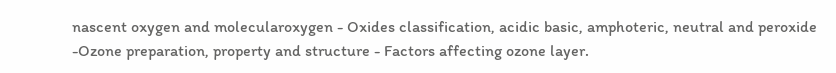nascent oxygen and molecularoxygen - Oxides classification, acidic basic, amphoteric, neutral and peroxide -Ozone preparation, property and structure - Factors affecting ozone layer.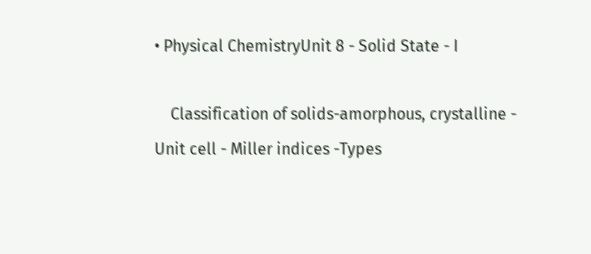• Physical ChemistryUnit 8 - Solid State - I

    Classification of solids-amorphous, crystalline - Unit cell - Miller indices -Types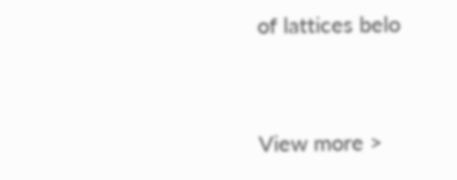of lattices belo


View more >